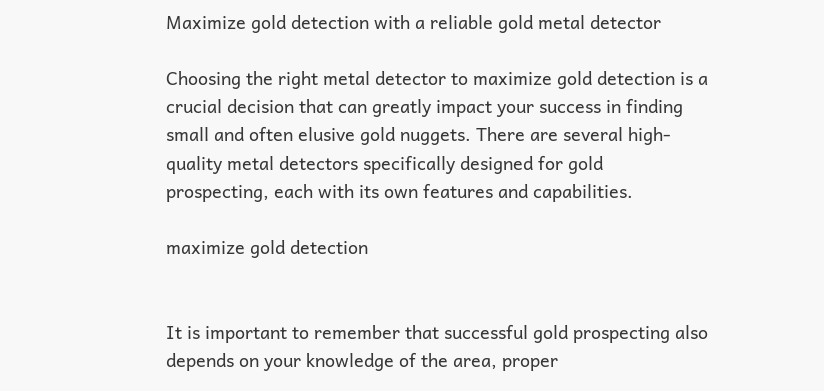Maximize gold detection with a reliable gold metal detector

Choosing the right metal detector to maximize gold detection is a crucial decision that can greatly impact your success in finding small and often elusive gold nuggets. There are several high-quality metal detectors specifically designed for gold prospecting, each with its own features and capabilities.

maximize gold detection


It is important to remember that successful gold prospecting also depends on your knowledge of the area, proper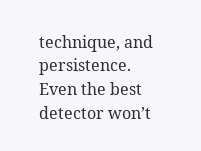technique, and persistence. Even the best detector won’t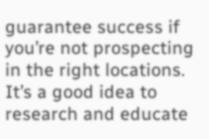guarantee success if you’re not prospecting in the right locations. It’s a good idea to research and educate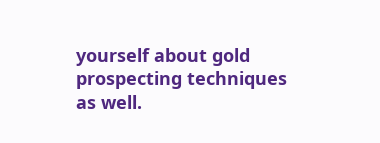yourself about gold prospecting techniques as well.